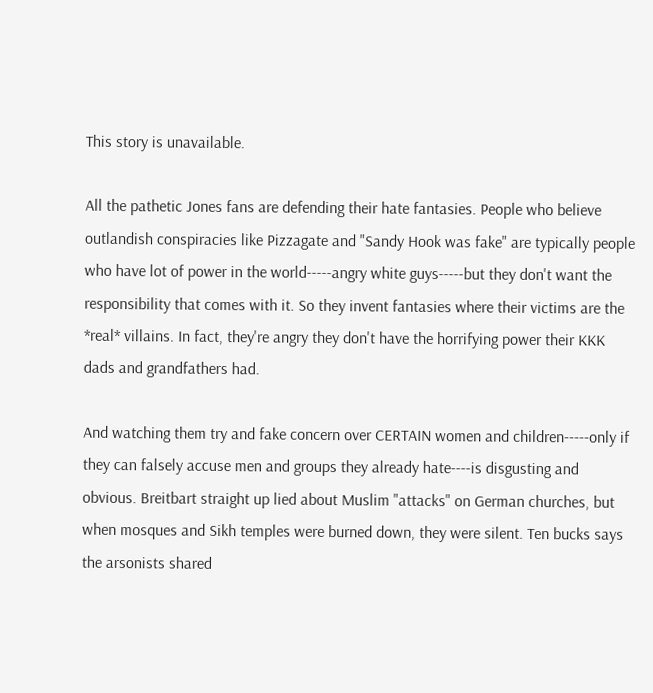This story is unavailable.

All the pathetic Jones fans are defending their hate fantasies. People who believe outlandish conspiracies like Pizzagate and "Sandy Hook was fake" are typically people who have lot of power in the world-----angry white guys-----but they don't want the responsibility that comes with it. So they invent fantasies where their victims are the *real* villains. In fact, they're angry they don't have the horrifying power their KKK dads and grandfathers had.

And watching them try and fake concern over CERTAIN women and children-----only if they can falsely accuse men and groups they already hate----is disgusting and obvious. Breitbart straight up lied about Muslim "attacks" on German churches, but when mosques and Sikh temples were burned down, they were silent. Ten bucks says the arsonists shared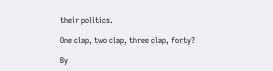their politics.

One clap, two clap, three clap, forty?

By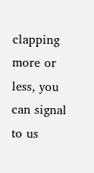clapping more or less, you can signal to us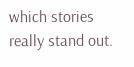which stories really stand out.